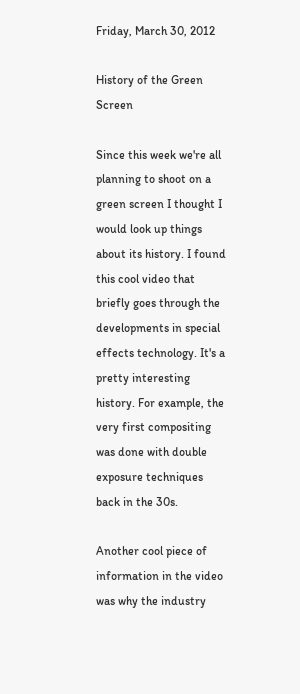Friday, March 30, 2012

History of the Green Screen

Since this week we're all planning to shoot on a green screen I thought I would look up things about its history. I found this cool video that briefly goes through the developments in special effects technology. It's a pretty interesting history. For example, the very first compositing was done with double exposure techniques back in the 30s.

Another cool piece of information in the video was why the industry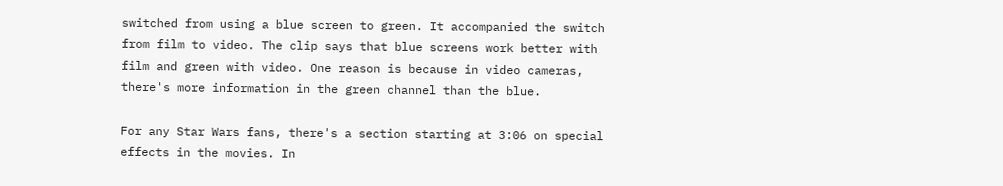switched from using a blue screen to green. It accompanied the switch from film to video. The clip says that blue screens work better with film and green with video. One reason is because in video cameras, there's more information in the green channel than the blue.

For any Star Wars fans, there's a section starting at 3:06 on special effects in the movies. In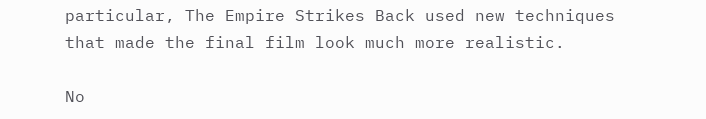particular, The Empire Strikes Back used new techniques that made the final film look much more realistic.

No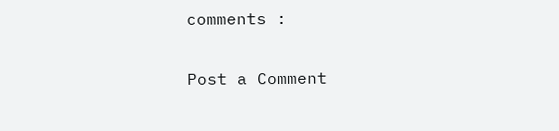comments :

Post a Comment